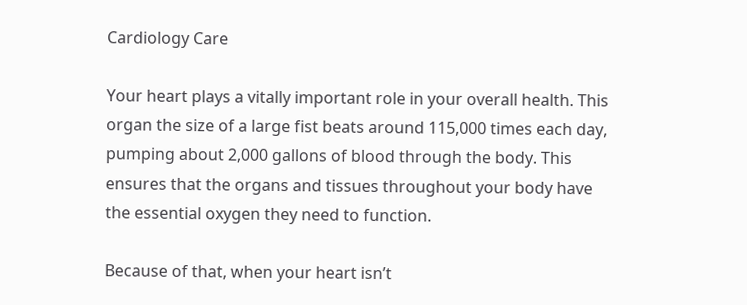Cardiology Care

Your heart plays a vitally important role in your overall health. This organ the size of a large fist beats around 115,000 times each day, pumping about 2,000 gallons of blood through the body. This ensures that the organs and tissues throughout your body have the essential oxygen they need to function.

Because of that, when your heart isn’t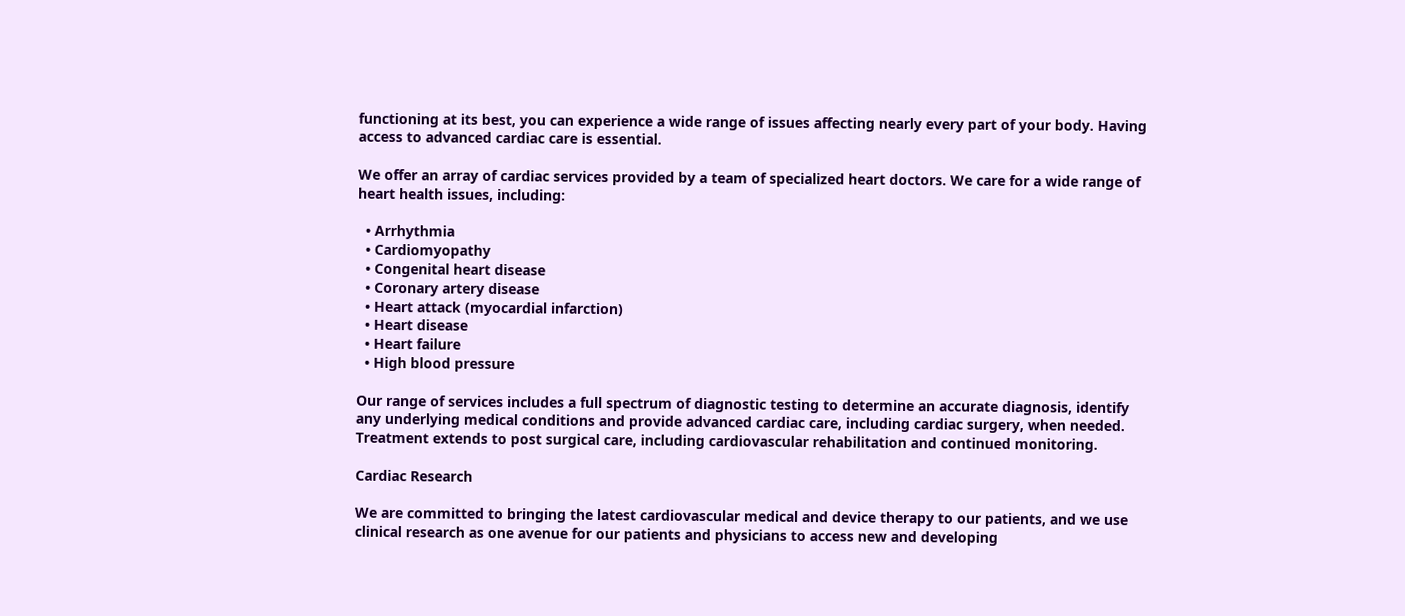functioning at its best, you can experience a wide range of issues affecting nearly every part of your body. Having access to advanced cardiac care is essential.

We offer an array of cardiac services provided by a team of specialized heart doctors. We care for a wide range of heart health issues, including:

  • Arrhythmia
  • Cardiomyopathy
  • Congenital heart disease
  • Coronary artery disease
  • Heart attack (myocardial infarction)
  • Heart disease
  • Heart failure
  • High blood pressure

Our range of services includes a full spectrum of diagnostic testing to determine an accurate diagnosis, identify any underlying medical conditions and provide advanced cardiac care, including cardiac surgery, when needed. Treatment extends to post surgical care, including cardiovascular rehabilitation and continued monitoring.

Cardiac Research

We are committed to bringing the latest cardiovascular medical and device therapy to our patients, and we use clinical research as one avenue for our patients and physicians to access new and developing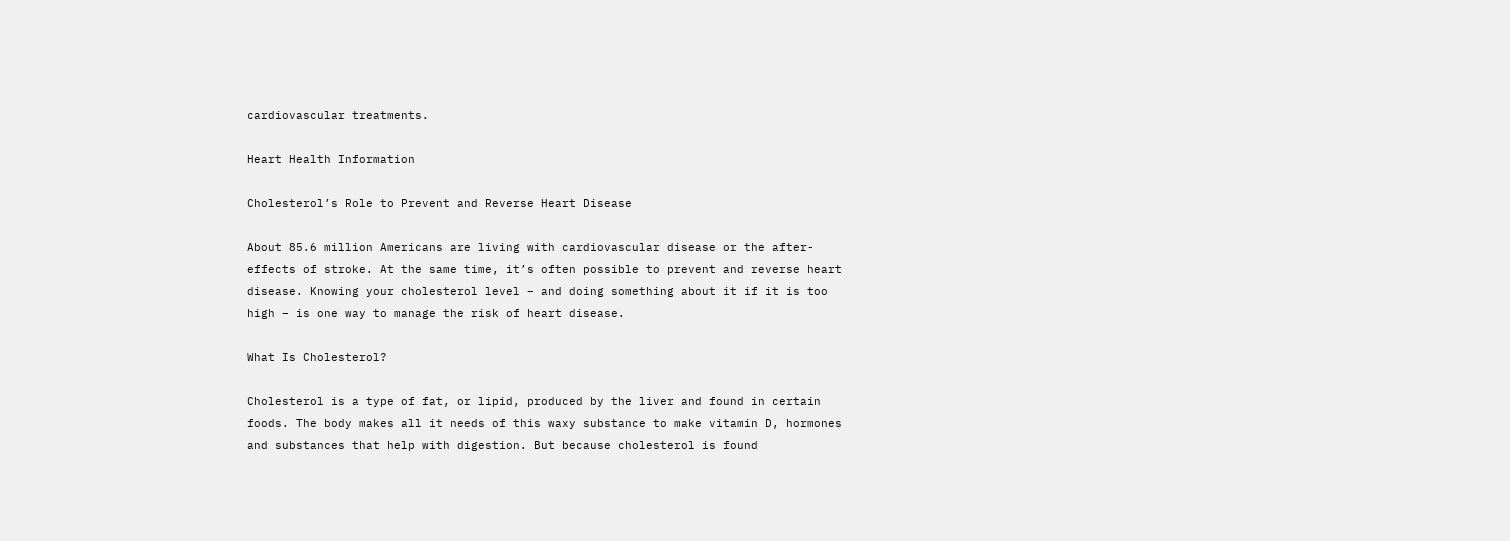cardiovascular treatments.

Heart Health Information

Cholesterol’s Role to Prevent and Reverse Heart Disease

About 85.6 million Americans are living with cardiovascular disease or the after-effects of stroke. At the same time, it’s often possible to prevent and reverse heart disease. Knowing your cholesterol level – and doing something about it if it is too high – is one way to manage the risk of heart disease.

What Is Cholesterol?

Cholesterol is a type of fat, or lipid, produced by the liver and found in certain foods. The body makes all it needs of this waxy substance to make vitamin D, hormones and substances that help with digestion. But because cholesterol is found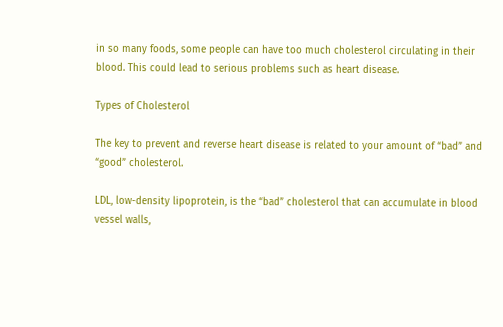in so many foods, some people can have too much cholesterol circulating in their blood. This could lead to serious problems such as heart disease.

Types of Cholesterol

The key to prevent and reverse heart disease is related to your amount of “bad” and “good” cholesterol.

LDL, low-density lipoprotein, is the “bad” cholesterol that can accumulate in blood vessel walls,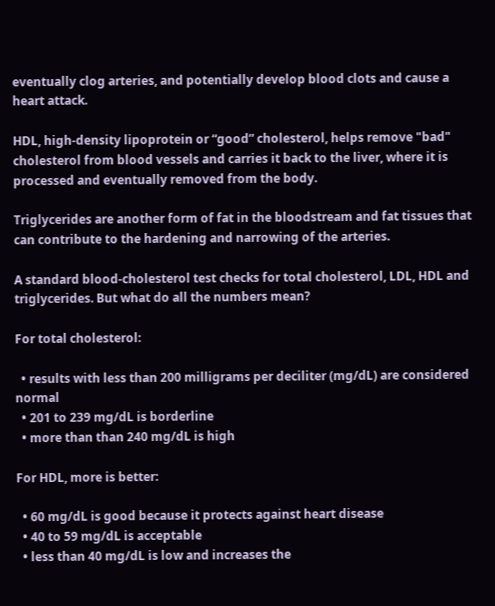eventually clog arteries, and potentially develop blood clots and cause a heart attack.

HDL, high-density lipoprotein or “good” cholesterol, helps remove "bad" cholesterol from blood vessels and carries it back to the liver, where it is processed and eventually removed from the body.

Triglycerides are another form of fat in the bloodstream and fat tissues that can contribute to the hardening and narrowing of the arteries.

A standard blood-cholesterol test checks for total cholesterol, LDL, HDL and triglycerides. But what do all the numbers mean?

For total cholesterol:

  • results with less than 200 milligrams per deciliter (mg/dL) are considered normal
  • 201 to 239 mg/dL is borderline
  • more than than 240 mg/dL is high

For HDL, more is better:

  • 60 mg/dL is good because it protects against heart disease
  • 40 to 59 mg/dL is acceptable
  • less than 40 mg/dL is low and increases the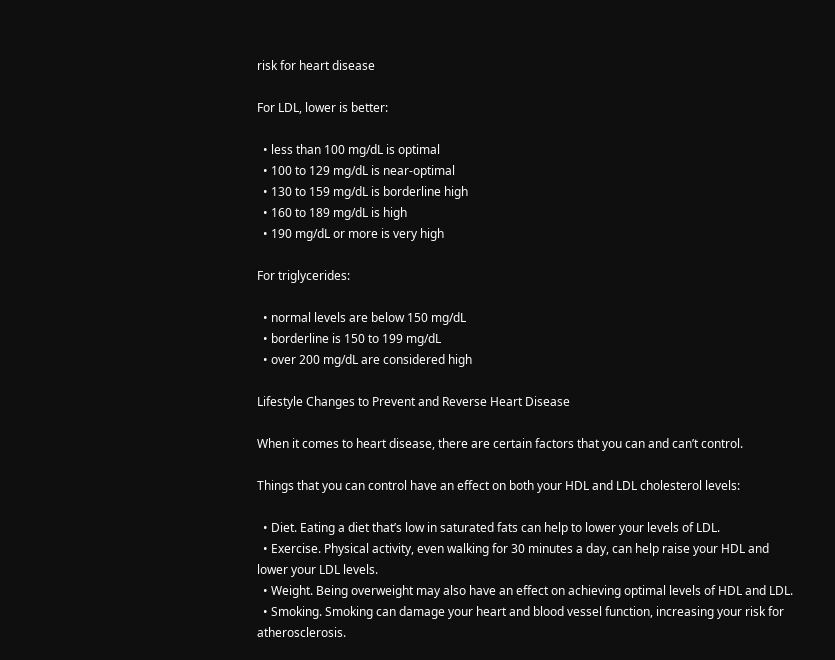risk for heart disease

For LDL, lower is better:

  • less than 100 mg/dL is optimal
  • 100 to 129 mg/dL is near-optimal
  • 130 to 159 mg/dL is borderline high
  • 160 to 189 mg/dL is high
  • 190 mg/dL or more is very high

For triglycerides:

  • normal levels are below 150 mg/dL
  • borderline is 150 to 199 mg/dL
  • over 200 mg/dL are considered high

Lifestyle Changes to Prevent and Reverse Heart Disease

When it comes to heart disease, there are certain factors that you can and can’t control.

Things that you can control have an effect on both your HDL and LDL cholesterol levels:

  • Diet. Eating a diet that’s low in saturated fats can help to lower your levels of LDL.
  • Exercise. Physical activity, even walking for 30 minutes a day, can help raise your HDL and lower your LDL levels.
  • Weight. Being overweight may also have an effect on achieving optimal levels of HDL and LDL.
  • Smoking. Smoking can damage your heart and blood vessel function, increasing your risk for atherosclerosis.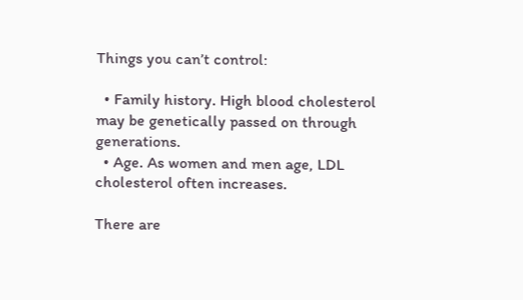Things you can’t control:

  • Family history. High blood cholesterol may be genetically passed on through generations.
  • Age. As women and men age, LDL cholesterol often increases.

There are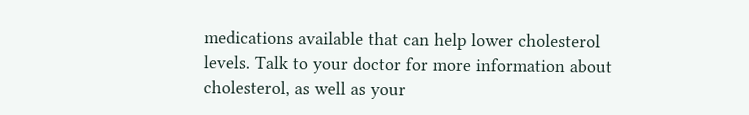medications available that can help lower cholesterol levels. Talk to your doctor for more information about cholesterol, as well as your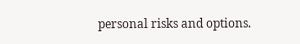personal risks and options.